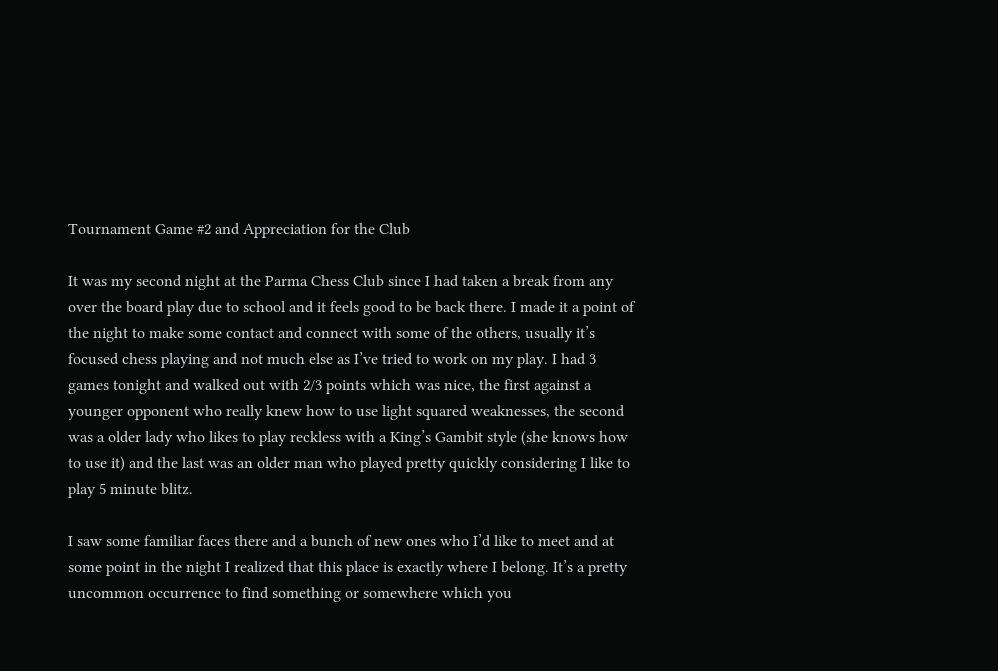Tournament Game #2 and Appreciation for the Club

It was my second night at the Parma Chess Club since I had taken a break from any over the board play due to school and it feels good to be back there. I made it a point of the night to make some contact and connect with some of the others, usually it’s focused chess playing and not much else as I’ve tried to work on my play. I had 3 games tonight and walked out with 2/3 points which was nice, the first against a younger opponent who really knew how to use light squared weaknesses, the second was a older lady who likes to play reckless with a King’s Gambit style (she knows how to use it) and the last was an older man who played pretty quickly considering I like to play 5 minute blitz.

I saw some familiar faces there and a bunch of new ones who I’d like to meet and at some point in the night I realized that this place is exactly where I belong. It’s a pretty uncommon occurrence to find something or somewhere which you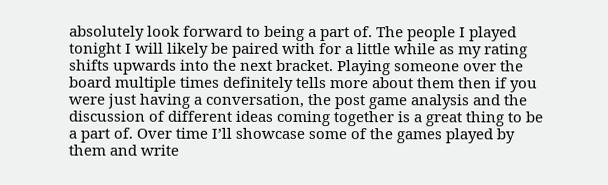absolutely look forward to being a part of. The people I played tonight I will likely be paired with for a little while as my rating shifts upwards into the next bracket. Playing someone over the board multiple times definitely tells more about them then if you were just having a conversation, the post game analysis and the discussion of different ideas coming together is a great thing to be a part of. Over time I’ll showcase some of the games played by them and write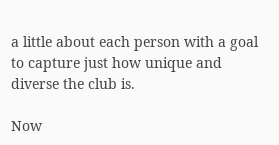a little about each person with a goal to capture just how unique and diverse the club is.

Now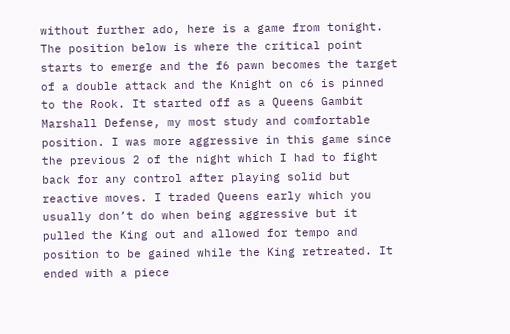without further ado, here is a game from tonight. The position below is where the critical point starts to emerge and the f6 pawn becomes the target of a double attack and the Knight on c6 is pinned to the Rook. It started off as a Queens Gambit Marshall Defense, my most study and comfortable position. I was more aggressive in this game since the previous 2 of the night which I had to fight back for any control after playing solid but reactive moves. I traded Queens early which you usually don’t do when being aggressive but it pulled the King out and allowed for tempo and position to be gained while the King retreated. It ended with a piece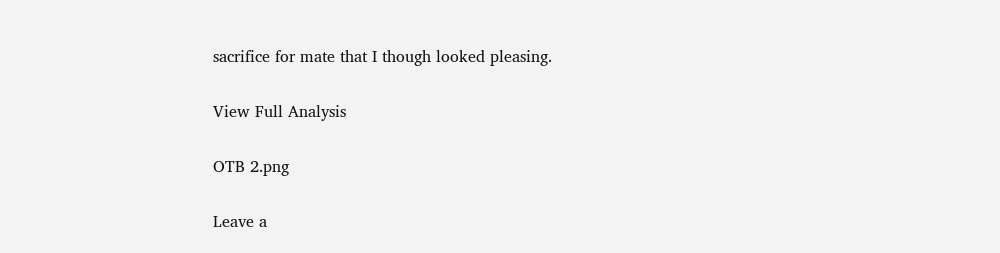sacrifice for mate that I though looked pleasing.

View Full Analysis

OTB 2.png

Leave a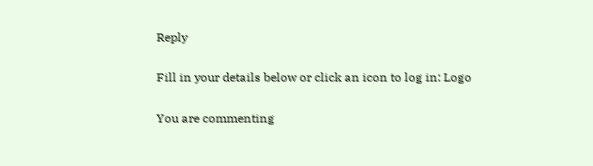Reply

Fill in your details below or click an icon to log in: Logo

You are commenting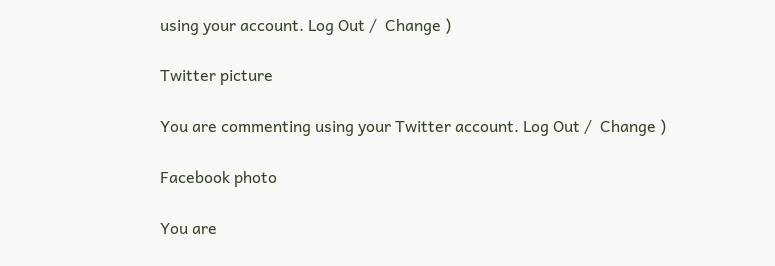using your account. Log Out /  Change )

Twitter picture

You are commenting using your Twitter account. Log Out /  Change )

Facebook photo

You are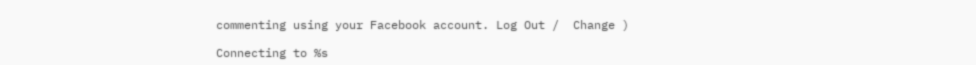commenting using your Facebook account. Log Out /  Change )

Connecting to %s